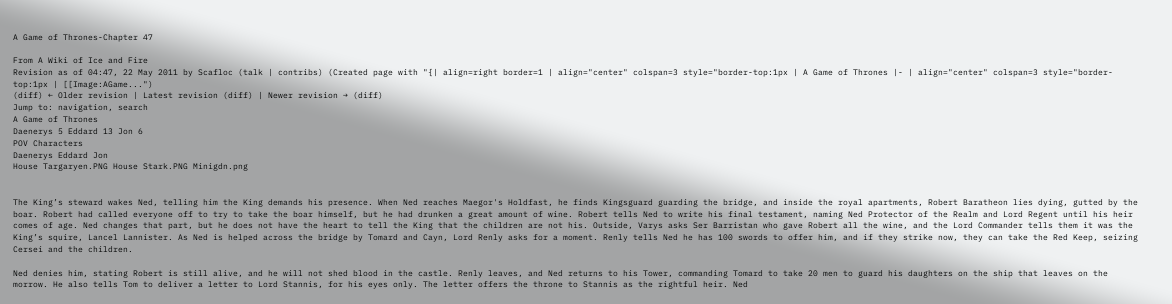A Game of Thrones-Chapter 47

From A Wiki of Ice and Fire
Revision as of 04:47, 22 May 2011 by Scafloc (talk | contribs) (Created page with "{| align=right border=1 | align="center" colspan=3 style="border-top:1px | A Game of Thrones |- | align="center" colspan=3 style="border-top:1px | [[Image:AGame...")
(diff) ← Older revision | Latest revision (diff) | Newer revision → (diff)
Jump to: navigation, search
A Game of Thrones
Daenerys 5 Eddard 13 Jon 6
POV Characters
Daenerys Eddard Jon
House Targaryen.PNG House Stark.PNG Minigdn.png


The King’s steward wakes Ned, telling him the King demands his presence. When Ned reaches Maegor's Holdfast, he finds Kingsguard guarding the bridge, and inside the royal apartments, Robert Baratheon lies dying, gutted by the boar. Robert had called everyone off to try to take the boar himself, but he had drunken a great amount of wine. Robert tells Ned to write his final testament, naming Ned Protector of the Realm and Lord Regent until his heir comes of age. Ned changes that part, but he does not have the heart to tell the King that the children are not his. Outside, Varys asks Ser Barristan who gave Robert all the wine, and the Lord Commander tells them it was the King’s squire, Lancel Lannister. As Ned is helped across the bridge by Tomard and Cayn, Lord Renly asks for a moment. Renly tells Ned he has 100 swords to offer him, and if they strike now, they can take the Red Keep, seizing Cersei and the children.

Ned denies him, stating Robert is still alive, and he will not shed blood in the castle. Renly leaves, and Ned returns to his Tower, commanding Tomard to take 20 men to guard his daughters on the ship that leaves on the morrow. He also tells Tom to deliver a letter to Lord Stannis, for his eyes only. The letter offers the throne to Stannis as the rightful heir. Ned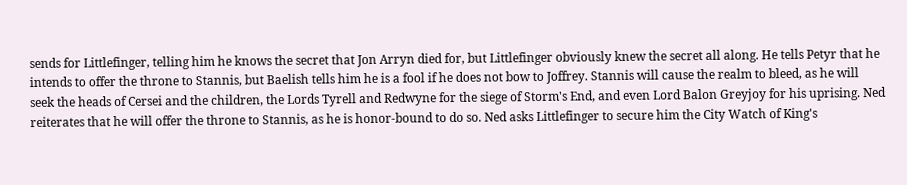sends for Littlefinger, telling him he knows the secret that Jon Arryn died for, but Littlefinger obviously knew the secret all along. He tells Petyr that he intends to offer the throne to Stannis, but Baelish tells him he is a fool if he does not bow to Joffrey. Stannis will cause the realm to bleed, as he will seek the heads of Cersei and the children, the Lords Tyrell and Redwyne for the siege of Storm's End, and even Lord Balon Greyjoy for his uprising. Ned reiterates that he will offer the throne to Stannis, as he is honor-bound to do so. Ned asks Littlefinger to secure him the City Watch of King's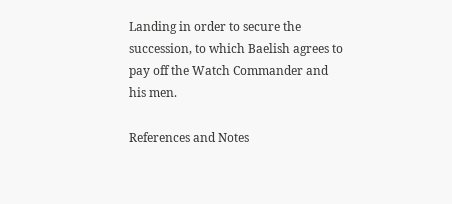Landing in order to secure the succession, to which Baelish agrees to pay off the Watch Commander and his men.

References and Notes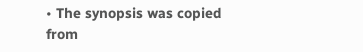• The synopsis was copied from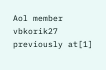Aol member vbkorik27 previously at[1]